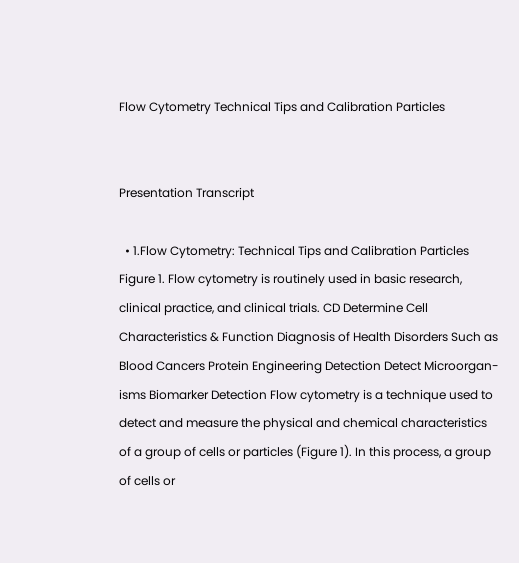Flow Cytometry Technical Tips and Calibration Particles


Presentation Transcript

  • 1.Flow Cytometry: Technical Tips and Calibration Particles Figure 1. Flow cytometry is routinely used in basic research, clinical practice, and clinical trials. CD Determine Cell Characteristics & Function Diagnosis of Health Disorders Such as Blood Cancers Protein Engineering Detection Detect Microorgan- isms Biomarker Detection Flow cytometry is a technique used to detect and measure the physical and chemical characteristics of a group of cells or particles (Figure 1). In this process, a group of cells or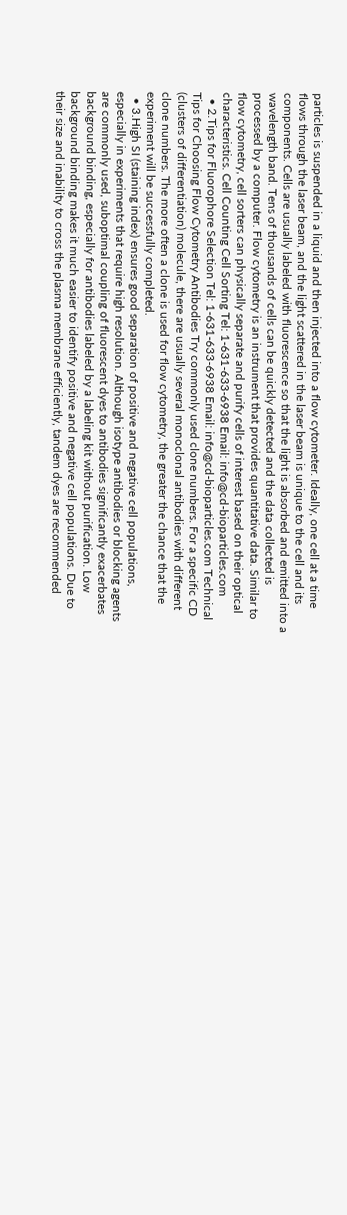particles is suspended in a liquid and then injected into a flow cytometer. Ideally, one cell at a time flows through the laser beam, and the light scattered in the laser beam is unique to the cell and its components. Cells are usually labeled with fluorescence so that the light is absorbed and emitted into a wavelength band. Tens of thousands of cells can be quickly detected and the data collected is processed by a computer. Flow cytometry is an instrument that provides quantitative data. Similar to flow cytometry, cell sorters can physically separate and purify cells of interest based on their optical characteristics. Cell Counting Cell Sorting Tel: 1-631-633-6938 Email: info@cd-bioparticles.com
  • 2.Tips for Fluorophore Selection Tel: 1-631-633-6938 Email: info@cd-bioparticles.com Technical Tips for Choosing Flow Cytometry Antibodies Try commonly used clone numbers. For a specific CD (clusters of differentiation) molecule, there are usually several monoclonal antibodies with different clone numbers. The more often a clone is used for flow cytometry, the greater the chance that the experiment will be successfully completed.
  • 3.High SI (staining index) ensures good separation of positive and negative cell populations, especially in experiments that require high resolution. Although isotype antibodies or blocking agents are commonly used, suboptimal coupling of fluorescent dyes to antibodies significantly exacerbates background binding, especially for antibodies labeled by a labeling kit without purification. Low background binding makes it much easier to identify positive and negative cell populations. Due to their size and inability to cross the plasma membrane efficiently, tandem dyes are recommended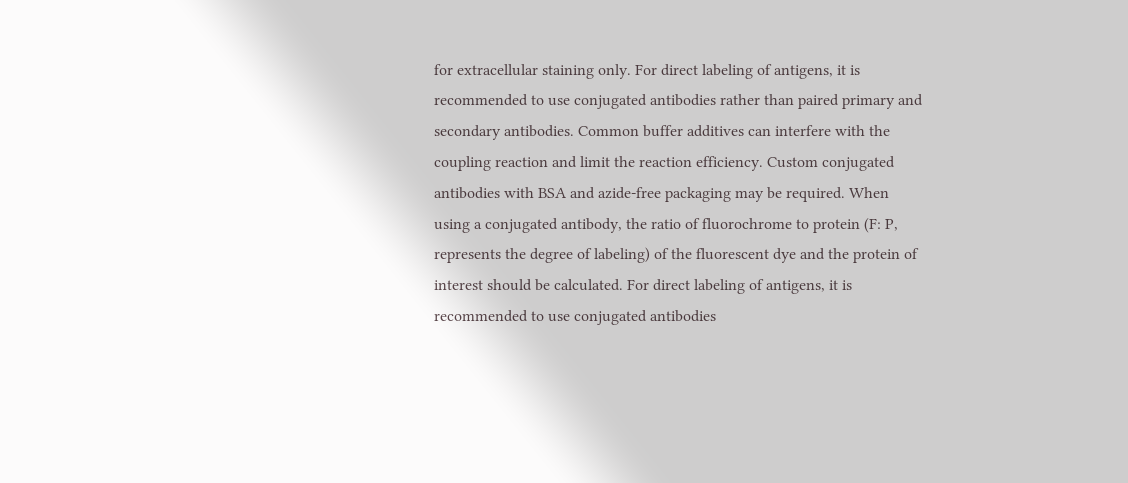for extracellular staining only. For direct labeling of antigens, it is recommended to use conjugated antibodies rather than paired primary and secondary antibodies. Common buffer additives can interfere with the coupling reaction and limit the reaction efficiency. Custom conjugated antibodies with BSA and azide-free packaging may be required. When using a conjugated antibody, the ratio of fluorochrome to protein (F: P, represents the degree of labeling) of the fluorescent dye and the protein of interest should be calculated. For direct labeling of antigens, it is recommended to use conjugated antibodies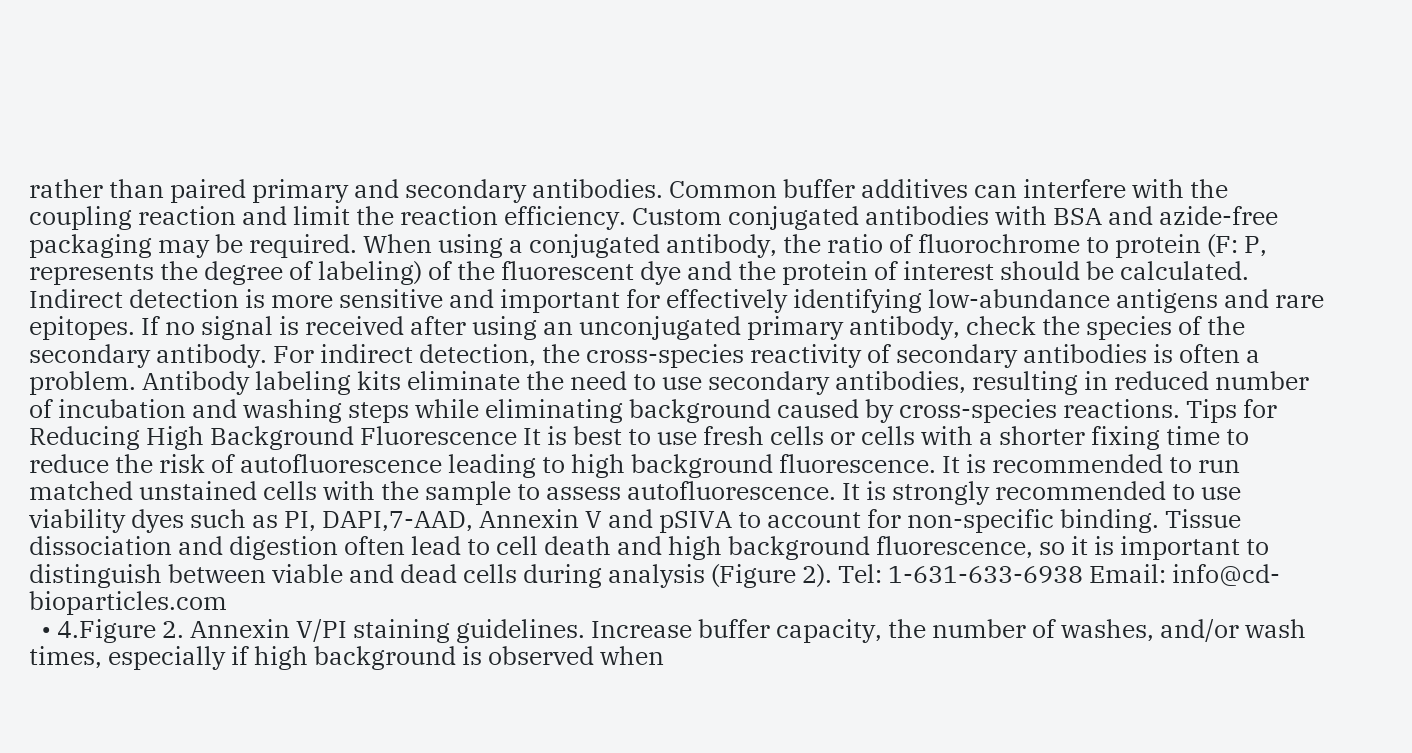rather than paired primary and secondary antibodies. Common buffer additives can interfere with the coupling reaction and limit the reaction efficiency. Custom conjugated antibodies with BSA and azide-free packaging may be required. When using a conjugated antibody, the ratio of fluorochrome to protein (F: P, represents the degree of labeling) of the fluorescent dye and the protein of interest should be calculated. Indirect detection is more sensitive and important for effectively identifying low-abundance antigens and rare epitopes. If no signal is received after using an unconjugated primary antibody, check the species of the secondary antibody. For indirect detection, the cross-species reactivity of secondary antibodies is often a problem. Antibody labeling kits eliminate the need to use secondary antibodies, resulting in reduced number of incubation and washing steps while eliminating background caused by cross-species reactions. Tips for Reducing High Background Fluorescence It is best to use fresh cells or cells with a shorter fixing time to reduce the risk of autofluorescence leading to high background fluorescence. It is recommended to run matched unstained cells with the sample to assess autofluorescence. It is strongly recommended to use viability dyes such as PI, DAPI,7-AAD, Annexin V and pSIVA to account for non-specific binding. Tissue dissociation and digestion often lead to cell death and high background fluorescence, so it is important to distinguish between viable and dead cells during analysis (Figure 2). Tel: 1-631-633-6938 Email: info@cd-bioparticles.com
  • 4.Figure 2. Annexin V/PI staining guidelines. Increase buffer capacity, the number of washes, and/or wash times, especially if high background is observed when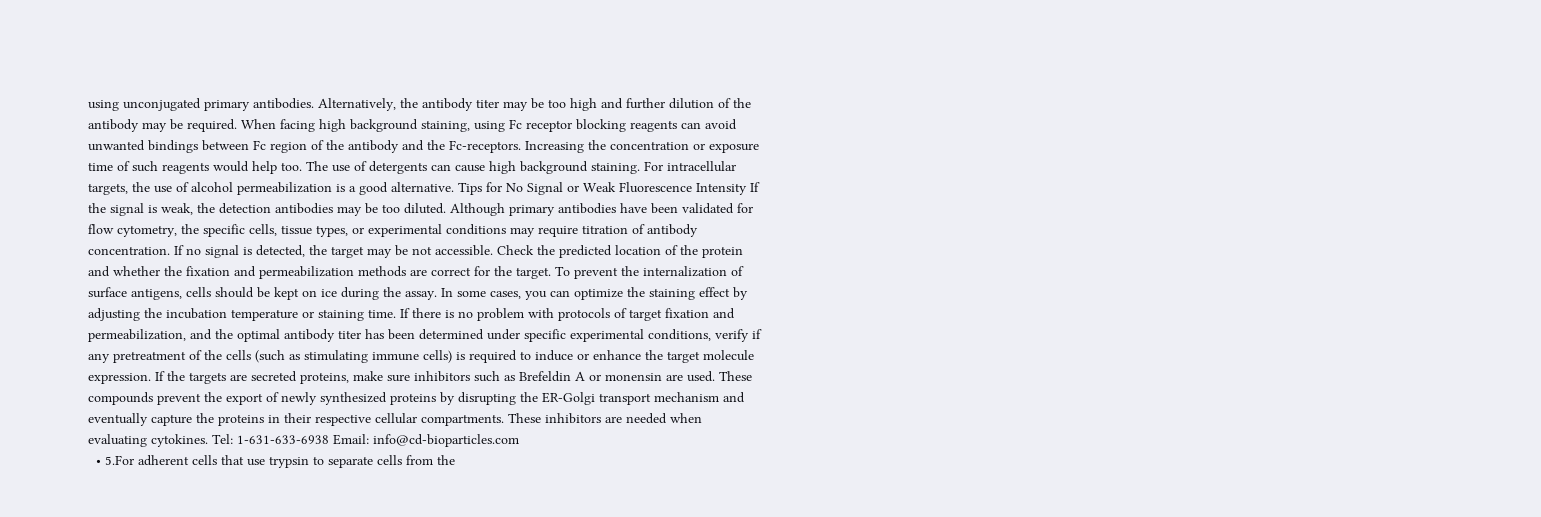using unconjugated primary antibodies. Alternatively, the antibody titer may be too high and further dilution of the antibody may be required. When facing high background staining, using Fc receptor blocking reagents can avoid unwanted bindings between Fc region of the antibody and the Fc-receptors. Increasing the concentration or exposure time of such reagents would help too. The use of detergents can cause high background staining. For intracellular targets, the use of alcohol permeabilization is a good alternative. Tips for No Signal or Weak Fluorescence Intensity If the signal is weak, the detection antibodies may be too diluted. Although primary antibodies have been validated for flow cytometry, the specific cells, tissue types, or experimental conditions may require titration of antibody concentration. If no signal is detected, the target may be not accessible. Check the predicted location of the protein and whether the fixation and permeabilization methods are correct for the target. To prevent the internalization of surface antigens, cells should be kept on ice during the assay. In some cases, you can optimize the staining effect by adjusting the incubation temperature or staining time. If there is no problem with protocols of target fixation and permeabilization, and the optimal antibody titer has been determined under specific experimental conditions, verify if any pretreatment of the cells (such as stimulating immune cells) is required to induce or enhance the target molecule expression. If the targets are secreted proteins, make sure inhibitors such as Brefeldin A or monensin are used. These compounds prevent the export of newly synthesized proteins by disrupting the ER-Golgi transport mechanism and eventually capture the proteins in their respective cellular compartments. These inhibitors are needed when evaluating cytokines. Tel: 1-631-633-6938 Email: info@cd-bioparticles.com
  • 5.For adherent cells that use trypsin to separate cells from the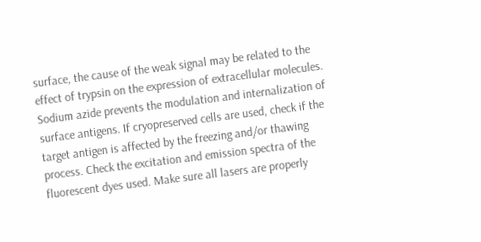surface, the cause of the weak signal may be related to the effect of trypsin on the expression of extracellular molecules. Sodium azide prevents the modulation and internalization of surface antigens. If cryopreserved cells are used, check if the target antigen is affected by the freezing and/or thawing process. Check the excitation and emission spectra of the fluorescent dyes used. Make sure all lasers are properly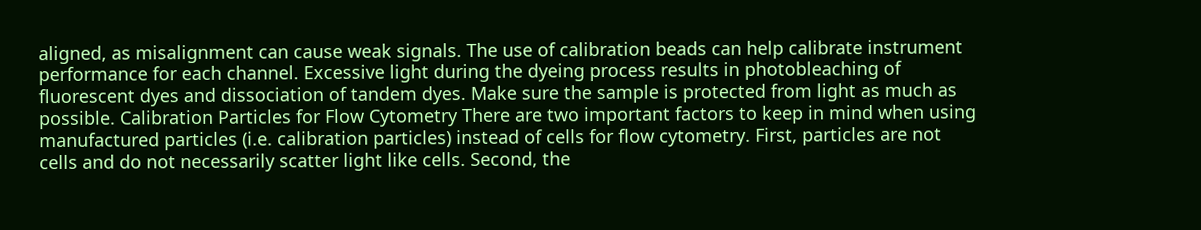aligned, as misalignment can cause weak signals. The use of calibration beads can help calibrate instrument performance for each channel. Excessive light during the dyeing process results in photobleaching of fluorescent dyes and dissociation of tandem dyes. Make sure the sample is protected from light as much as possible. Calibration Particles for Flow Cytometry There are two important factors to keep in mind when using manufactured particles (i.e. calibration particles) instead of cells for flow cytometry. First, particles are not cells and do not necessarily scatter light like cells. Second, the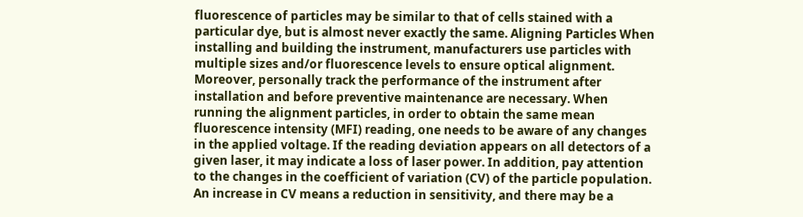fluorescence of particles may be similar to that of cells stained with a particular dye, but is almost never exactly the same. Aligning Particles When installing and building the instrument, manufacturers use particles with multiple sizes and/or fluorescence levels to ensure optical alignment. Moreover, personally track the performance of the instrument after installation and before preventive maintenance are necessary. When running the alignment particles, in order to obtain the same mean fluorescence intensity (MFI) reading, one needs to be aware of any changes in the applied voltage. If the reading deviation appears on all detectors of a given laser, it may indicate a loss of laser power. In addition, pay attention to the changes in the coefficient of variation (CV) of the particle population. An increase in CV means a reduction in sensitivity, and there may be a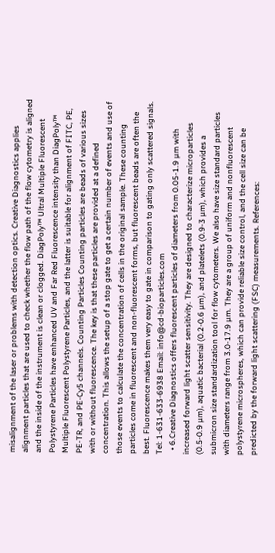misalignment of the laser or problems with detection optics. Creative Diagnostics applies alignment particles that are used to check whether the flow path of the flow cytometry is aligned and the inside of the instrument is clean or clogged. DiagPoly™ Ultral Multiple Fluorescent Polystyrene Particles have enhanced UV and Far Red Fluorescence intensity than DiagPoly™ Multiple Fluorescent Polystyrene Particles, and the latter is suitable for alignment of FITC, PE, PE-TR, and PE-Cy5 channels. Counting Particles Counting particles are beads of various sizes with or without fluorescence. The key is that these particles are provided at a defined concentration. This allows the setup of a stop gate to get a certain number of events and use of those events to calculate the concentration of cells in the original sample. These counting particles come in fluorescent and non-fluorescent forms, but fluorescent beads are often the best. Fluorescence makes them very easy to gate in comparison to gating only scattered signals. Tel: 1-631-633-6938 Email: info@cd-bioparticles.com
  • 6.Creative Diagnostics offers fluorescent particles of diameters from 0.05-1.9 µm with increased forward light scatter sensitivity. They are designed to characterize microparticles (0.5-0.9 µm), aquatic bacterial (0.2-0.6 µm), and platelets (0.9-3 µm), which provides a submicron size standardization tool for flow cytometers. We also have size standard particles with diameters range from 3.0-17.9 µm. They are a group of uniform and nonfluorescent polystyrene microspheres, which can provide reliable size control, and the cell size can be predicted by the forward light scattering (FSC) measurements. References: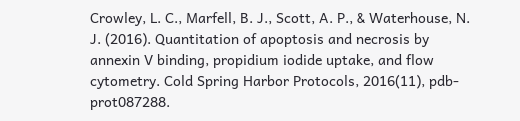Crowley, L. C., Marfell, B. J., Scott, A. P., & Waterhouse, N. J. (2016). Quantitation of apoptosis and necrosis by annexin V binding, propidium iodide uptake, and flow cytometry. Cold Spring Harbor Protocols, 2016(11), pdb-prot087288.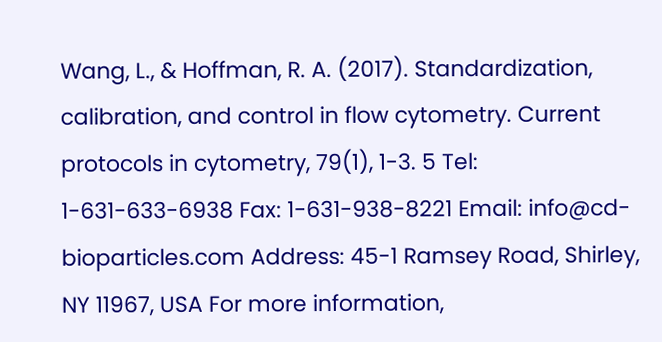Wang, L., & Hoffman, R. A. (2017). Standardization, calibration, and control in flow cytometry. Current protocols in cytometry, 79(1), 1-3. 5 Tel: 1-631-633-6938 Fax: 1-631-938-8221 Email: info@cd-bioparticles.com Address: 45-1 Ramsey Road, Shirley, NY 11967, USA For more information,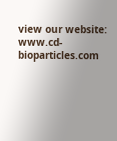view our website: www.cd-bioparticles.com